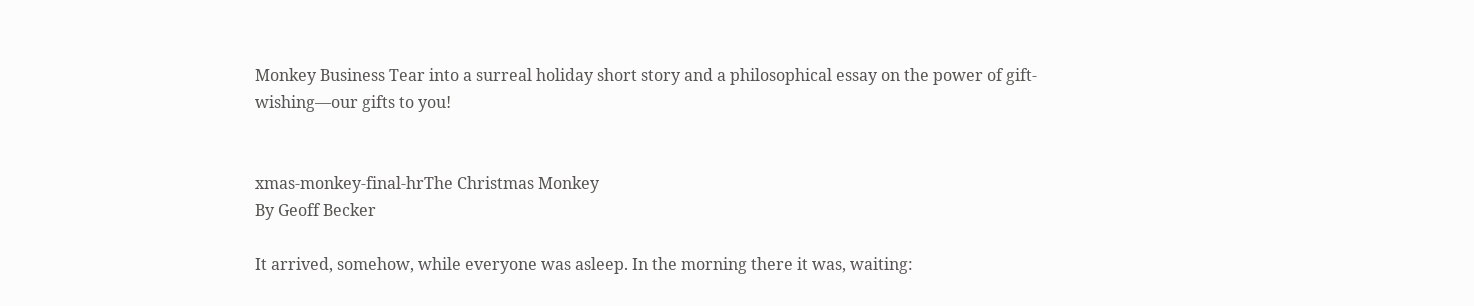Monkey Business Tear into a surreal holiday short story and a philosophical essay on the power of gift-wishing—our gifts to you!


xmas-monkey-final-hrThe Christmas Monkey
By Geoff Becker

It arrived, somehow, while everyone was asleep. In the morning there it was, waiting: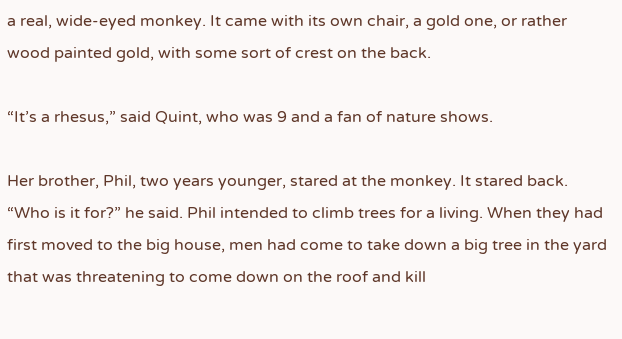a real, wide-eyed monkey. It came with its own chair, a gold one, or rather wood painted gold, with some sort of crest on the back.

“It’s a rhesus,” said Quint, who was 9 and a fan of nature shows.

Her brother, Phil, two years younger, stared at the monkey. It stared back. “Who is it for?” he said. Phil intended to climb trees for a living. When they had first moved to the big house, men had come to take down a big tree in the yard that was threatening to come down on the roof and kill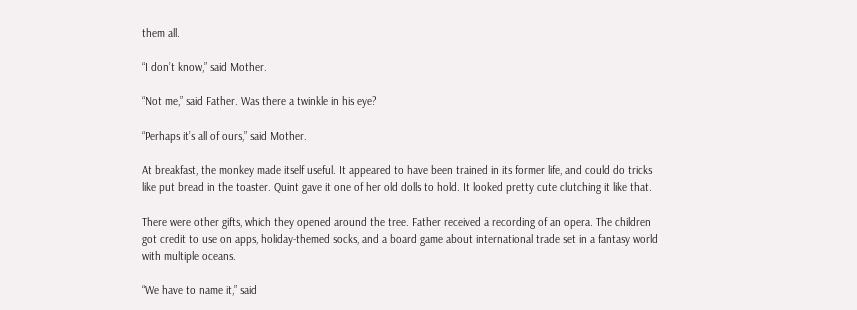them all.

“I don’t know,” said Mother.

“Not me,” said Father. Was there a twinkle in his eye?

“Perhaps it’s all of ours,” said Mother.

At breakfast, the monkey made itself useful. It appeared to have been trained in its former life, and could do tricks like put bread in the toaster. Quint gave it one of her old dolls to hold. It looked pretty cute clutching it like that.

There were other gifts, which they opened around the tree. Father received a recording of an opera. The children got credit to use on apps, holiday-themed socks, and a board game about international trade set in a fantasy world with multiple oceans.

“We have to name it,” said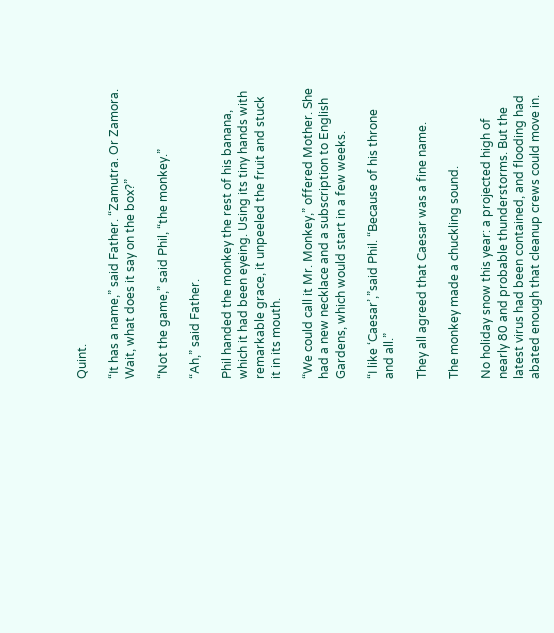Quint.

“It has a name,” said Father. “Zamutra. Or Zamora. Wait, what does it say on the box?”

“Not the game,” said Phil, “the monkey.”

“Ah,” said Father.

Phil handed the monkey the rest of his banana, which it had been eyeing. Using its tiny hands with remarkable grace, it unpeeled the fruit and stuck it in its mouth.

“We could call it Mr. Monkey,” offered Mother. She had a new necklace and a subscription to English Gardens, which would start in a few weeks.

“I like ‘Caesar’,”said Phil. “Because of his throne and all.”

They all agreed that Caesar was a fine name.

The monkey made a chuckling sound.

No holiday snow this year: a projected high of nearly 80 and probable thunderstorms. But the latest virus had been contained, and flooding had abated enough that cleanup crews could move in.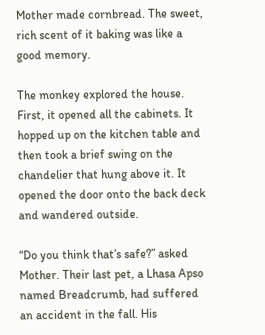Mother made cornbread. The sweet, rich scent of it baking was like a good memory.

The monkey explored the house. First, it opened all the cabinets. It hopped up on the kitchen table and then took a brief swing on the chandelier that hung above it. It opened the door onto the back deck and wandered outside.

“Do you think that’s safe?” asked Mother. Their last pet, a Lhasa Apso named Breadcrumb, had suffered an accident in the fall. His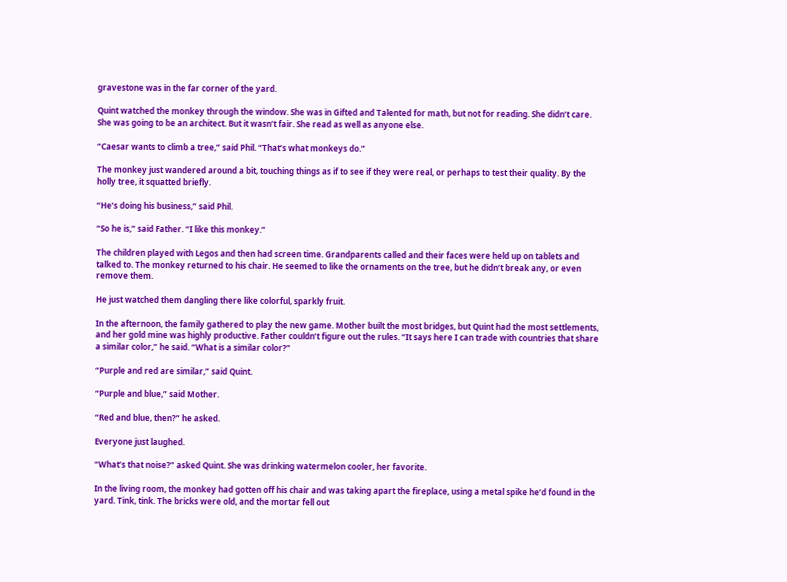gravestone was in the far corner of the yard.

Quint watched the monkey through the window. She was in Gifted and Talented for math, but not for reading. She didn’t care. She was going to be an architect. But it wasn’t fair. She read as well as anyone else.

“Caesar wants to climb a tree,” said Phil. “That’s what monkeys do.”

The monkey just wandered around a bit, touching things as if to see if they were real, or perhaps to test their quality. By the holly tree, it squatted briefly.

“He’s doing his business,” said Phil.

“So he is,” said Father. “I like this monkey.”

The children played with Legos and then had screen time. Grandparents called and their faces were held up on tablets and talked to. The monkey returned to his chair. He seemed to like the ornaments on the tree, but he didn’t break any, or even remove them.

He just watched them dangling there like colorful, sparkly fruit.

In the afternoon, the family gathered to play the new game. Mother built the most bridges, but Quint had the most settlements, and her gold mine was highly productive. Father couldn’t figure out the rules. “It says here I can trade with countries that share a similar color,” he said. “What is a similar color?”

“Purple and red are similar,” said Quint.

“Purple and blue,” said Mother.

“Red and blue, then?” he asked.

Everyone just laughed.

“What’s that noise?” asked Quint. She was drinking watermelon cooler, her favorite.

In the living room, the monkey had gotten off his chair and was taking apart the fireplace, using a metal spike he’d found in the yard. Tink, tink. The bricks were old, and the mortar fell out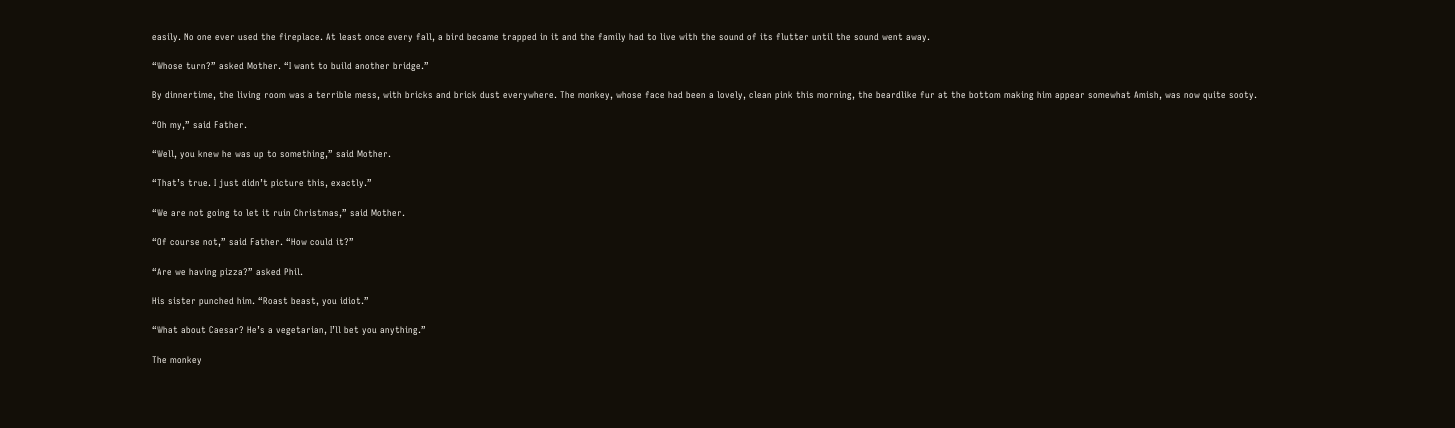easily. No one ever used the fireplace. At least once every fall, a bird became trapped in it and the family had to live with the sound of its flutter until the sound went away.

“Whose turn?” asked Mother. “I want to build another bridge.”

By dinnertime, the living room was a terrible mess, with bricks and brick dust everywhere. The monkey, whose face had been a lovely, clean pink this morning, the beardlike fur at the bottom making him appear somewhat Amish, was now quite sooty.

“Oh my,” said Father.

“Well, you knew he was up to something,” said Mother.

“That’s true. I just didn’t picture this, exactly.”

“We are not going to let it ruin Christmas,” said Mother.

“Of course not,” said Father. “How could it?”

“Are we having pizza?” asked Phil.

His sister punched him. “Roast beast, you idiot.”

“What about Caesar? He’s a vegetarian, I’ll bet you anything.”

The monkey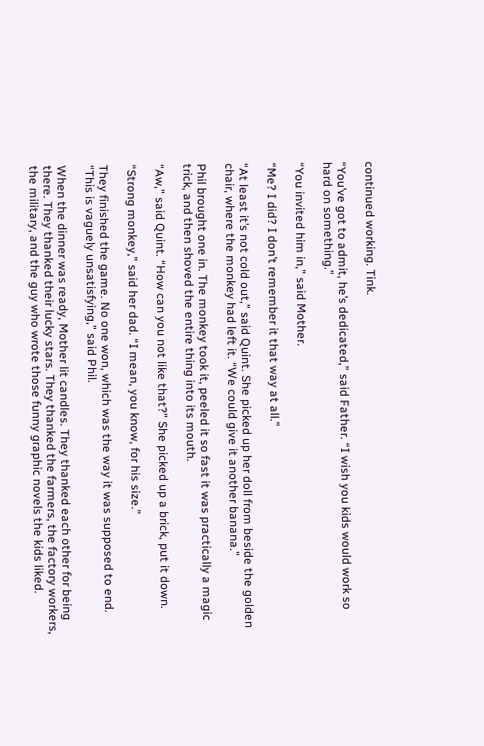continued working. Tink.

“You’ve got to admit, he’s dedicated,” said Father. “I wish you kids would work so hard on something.”

“You invited him in,” said Mother.

“Me? I did? I don’t remember it that way at all.”

“At least it’s not cold out,” said Quint. She picked up her doll from beside the golden chair, where the monkey had left it. “We could give it another banana.”

Phil brought one in. The monkey took it, peeled it so fast it was practically a magic trick, and then shoved the entire thing into its mouth.

“Aw,” said Quint. “How can you not like that?” She picked up a brick, put it down.

“Strong monkey,” said her dad. “I mean, you know, for his size.”

They finished the game. No one won, which was the way it was supposed to end. “This is vaguely unsatisfying,” said Phil.

When the dinner was ready, Mother lit candles. They thanked each other for being there. They thanked their lucky stars. They thanked the farmers, the factory workers, the military, and the guy who wrote those funny graphic novels the kids liked.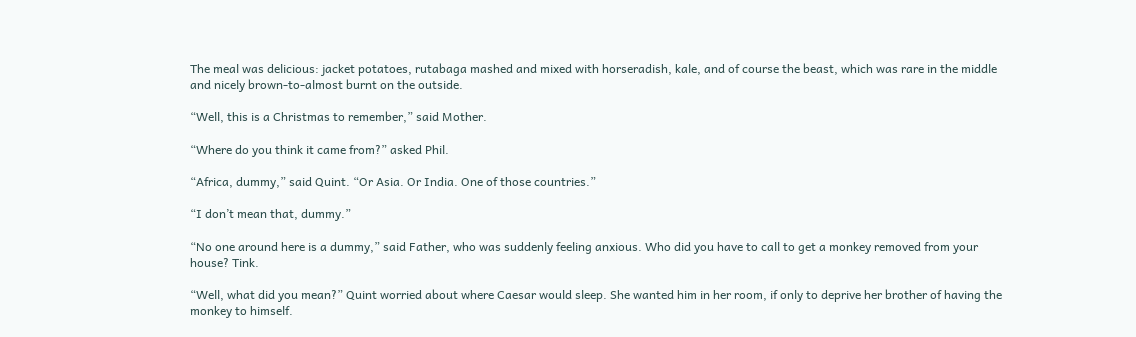The meal was delicious: jacket potatoes, rutabaga mashed and mixed with horseradish, kale, and of course the beast, which was rare in the middle and nicely brown-to-almost burnt on the outside.

“Well, this is a Christmas to remember,” said Mother.

“Where do you think it came from?” asked Phil.

“Africa, dummy,” said Quint. “Or Asia. Or India. One of those countries.”

“I don’t mean that, dummy.”

“No one around here is a dummy,” said Father, who was suddenly feeling anxious. Who did you have to call to get a monkey removed from your house? Tink.

“Well, what did you mean?” Quint worried about where Caesar would sleep. She wanted him in her room, if only to deprive her brother of having the monkey to himself.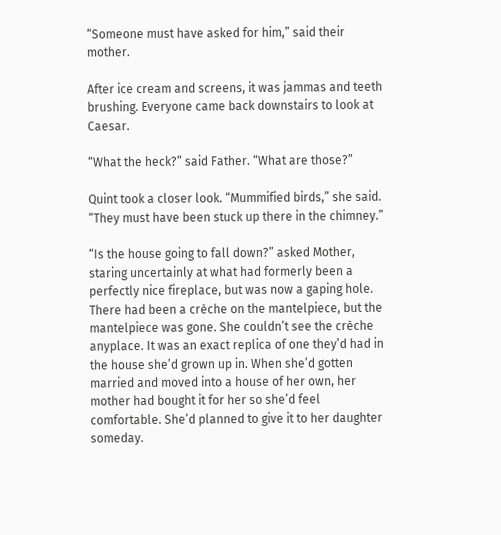“Someone must have asked for him,” said their mother.

After ice cream and screens, it was jammas and teeth brushing. Everyone came back downstairs to look at Caesar.

“What the heck?” said Father. “What are those?”

Quint took a closer look. “Mummified birds,” she said. “They must have been stuck up there in the chimney.”

“Is the house going to fall down?” asked Mother, staring uncertainly at what had formerly been a perfectly nice fireplace, but was now a gaping hole. There had been a crèche on the mantelpiece, but the mantelpiece was gone. She couldn’t see the crèche anyplace. It was an exact replica of one they’d had in the house she’d grown up in. When she’d gotten married and moved into a house of her own, her mother had bought it for her so she’d feel comfortable. She’d planned to give it to her daughter someday.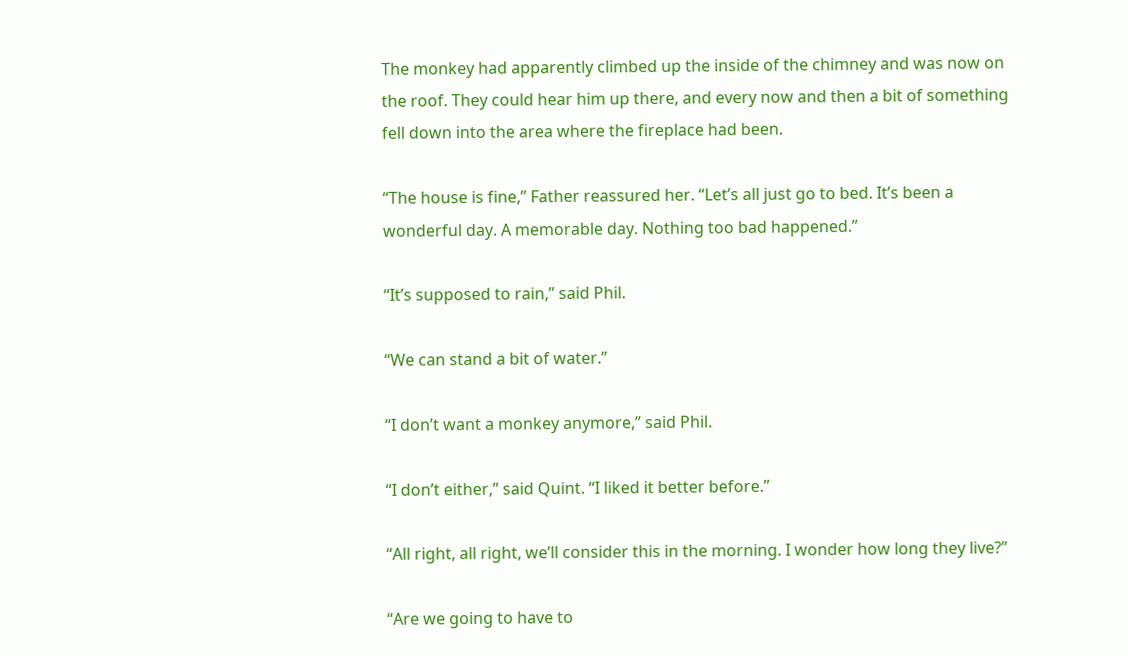The monkey had apparently climbed up the inside of the chimney and was now on the roof. They could hear him up there, and every now and then a bit of something fell down into the area where the fireplace had been.

“The house is fine,” Father reassured her. “Let’s all just go to bed. It’s been a wonderful day. A memorable day. Nothing too bad happened.”

“It’s supposed to rain,” said Phil.

“We can stand a bit of water.”

“I don’t want a monkey anymore,” said Phil.

“I don’t either,” said Quint. “I liked it better before.”

“All right, all right, we’ll consider this in the morning. I wonder how long they live?”

“Are we going to have to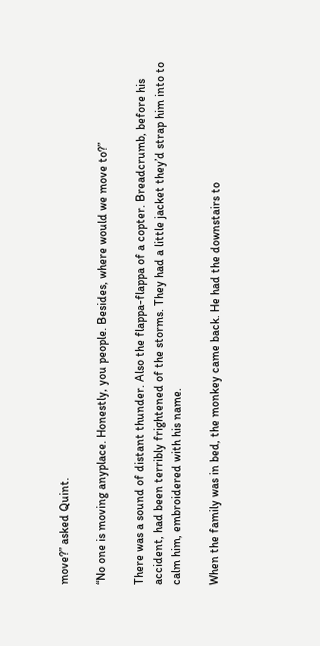move?” asked Quint.

“No one is moving anyplace. Honestly, you people. Besides, where would we move to?”

There was a sound of distant thunder. Also the flappa-flappa of a copter. Breadcrumb, before his accident, had been terribly frightened of the storms. They had a little jacket they’d strap him into to calm him, embroidered with his name.

When the family was in bed, the monkey came back. He had the downstairs to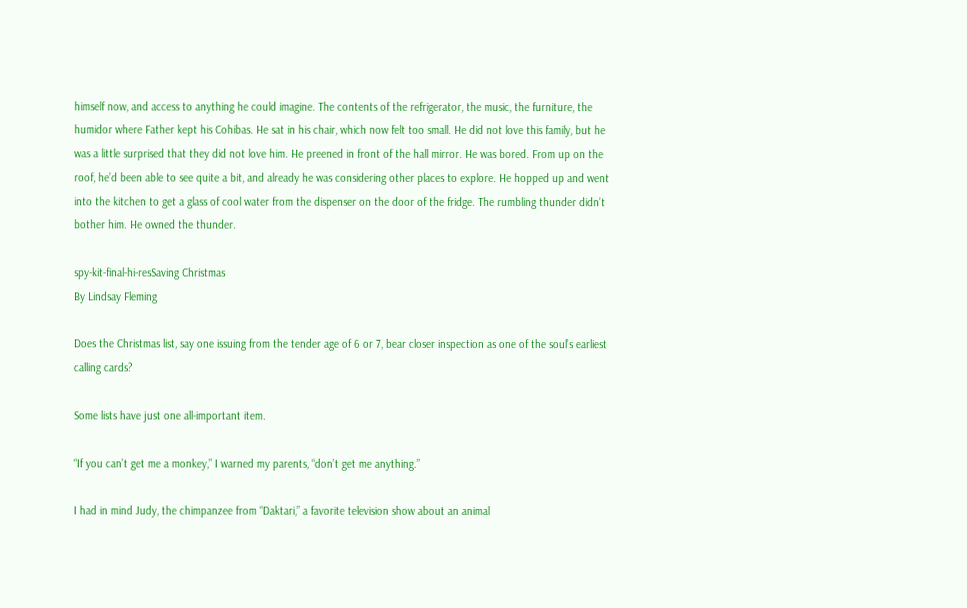himself now, and access to anything he could imagine. The contents of the refrigerator, the music, the furniture, the humidor where Father kept his Cohibas. He sat in his chair, which now felt too small. He did not love this family, but he was a little surprised that they did not love him. He preened in front of the hall mirror. He was bored. From up on the roof, he’d been able to see quite a bit, and already he was considering other places to explore. He hopped up and went into the kitchen to get a glass of cool water from the dispenser on the door of the fridge. The rumbling thunder didn’t bother him. He owned the thunder.

spy-kit-final-hi-resSaving Christmas
By Lindsay Fleming

Does the Christmas list, say one issuing from the tender age of 6 or 7, bear closer inspection as one of the soul’s earliest calling cards?

Some lists have just one all-important item.

“If you can’t get me a monkey,” I warned my parents, “don’t get me anything.”

I had in mind Judy, the chimpanzee from “Daktari,” a favorite television show about an animal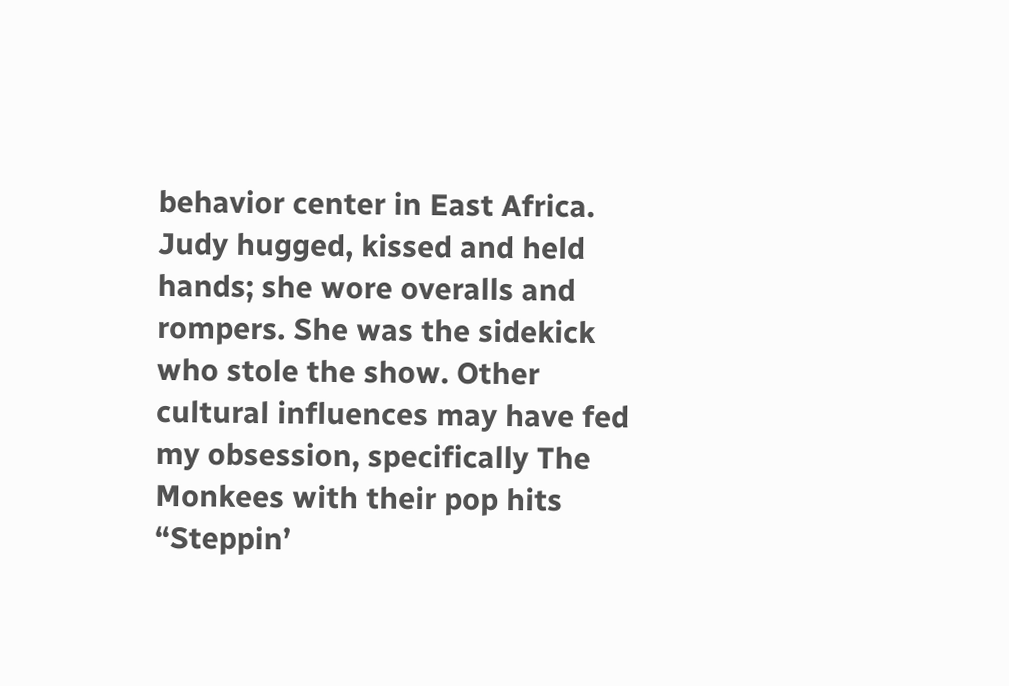behavior center in East Africa. Judy hugged, kissed and held hands; she wore overalls and rompers. She was the sidekick who stole the show. Other cultural influences may have fed my obsession, specifically The Monkees with their pop hits “Steppin’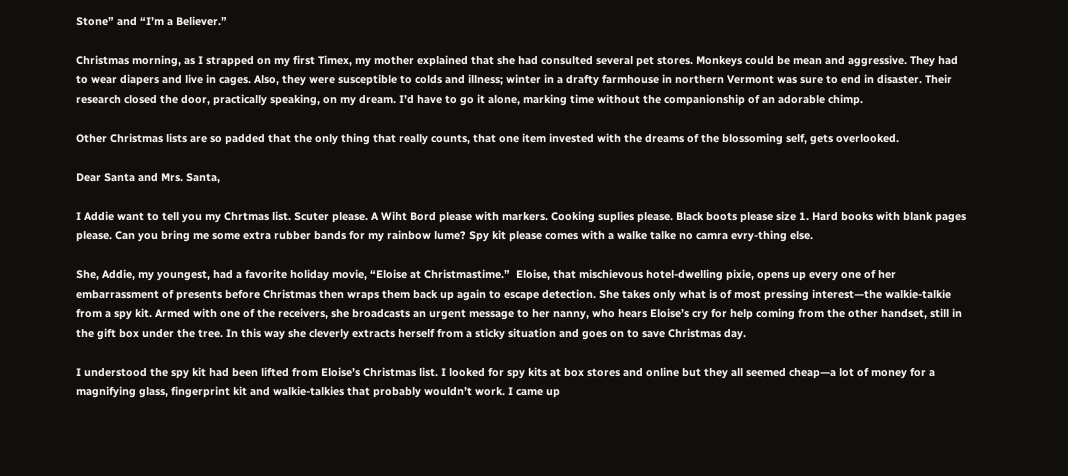Stone” and “I’m a Believer.”

Christmas morning, as I strapped on my first Timex, my mother explained that she had consulted several pet stores. Monkeys could be mean and aggressive. They had to wear diapers and live in cages. Also, they were susceptible to colds and illness; winter in a drafty farmhouse in northern Vermont was sure to end in disaster. Their research closed the door, practically speaking, on my dream. I’d have to go it alone, marking time without the companionship of an adorable chimp.

Other Christmas lists are so padded that the only thing that really counts, that one item invested with the dreams of the blossoming self, gets overlooked.

Dear Santa and Mrs. Santa,

I Addie want to tell you my Chrtmas list. Scuter please. A Wiht Bord please with markers. Cooking suplies please. Black boots please size 1. Hard books with blank pages please. Can you bring me some extra rubber bands for my rainbow lume? Spy kit please comes with a walke talke no camra evry-thing else.

She, Addie, my youngest, had a favorite holiday movie, “Eloise at Christmastime.”  Eloise, that mischievous hotel-dwelling pixie, opens up every one of her embarrassment of presents before Christmas then wraps them back up again to escape detection. She takes only what is of most pressing interest—the walkie-talkie from a spy kit. Armed with one of the receivers, she broadcasts an urgent message to her nanny, who hears Eloise’s cry for help coming from the other handset, still in the gift box under the tree. In this way she cleverly extracts herself from a sticky situation and goes on to save Christmas day.

I understood the spy kit had been lifted from Eloise’s Christmas list. I looked for spy kits at box stores and online but they all seemed cheap—a lot of money for a magnifying glass, fingerprint kit and walkie-talkies that probably wouldn’t work. I came up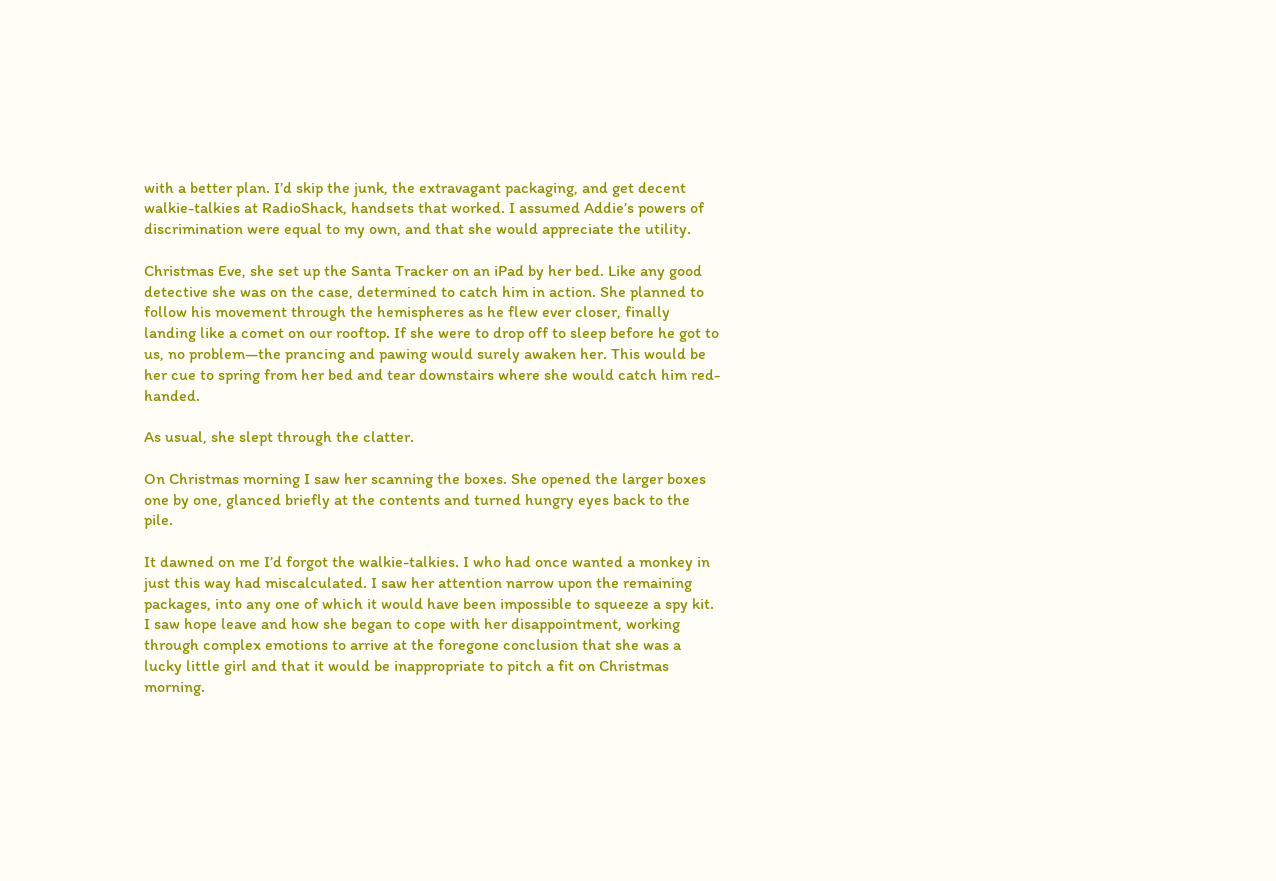with a better plan. I’d skip the junk, the extravagant packaging, and get decent walkie-talkies at RadioShack, handsets that worked. I assumed Addie’s powers of discrimination were equal to my own, and that she would appreciate the utility.

Christmas Eve, she set up the Santa Tracker on an iPad by her bed. Like any good detective she was on the case, determined to catch him in action. She planned to follow his movement through the hemispheres as he flew ever closer, finally landing like a comet on our rooftop. If she were to drop off to sleep before he got to us, no problem—the prancing and pawing would surely awaken her. This would be her cue to spring from her bed and tear downstairs where she would catch him red-handed.

As usual, she slept through the clatter.

On Christmas morning I saw her scanning the boxes. She opened the larger boxes one by one, glanced briefly at the contents and turned hungry eyes back to the pile.

It dawned on me I’d forgot the walkie-talkies. I who had once wanted a monkey in just this way had miscalculated. I saw her attention narrow upon the remaining packages, into any one of which it would have been impossible to squeeze a spy kit. I saw hope leave and how she began to cope with her disappointment, working through complex emotions to arrive at the foregone conclusion that she was a lucky little girl and that it would be inappropriate to pitch a fit on Christmas morning.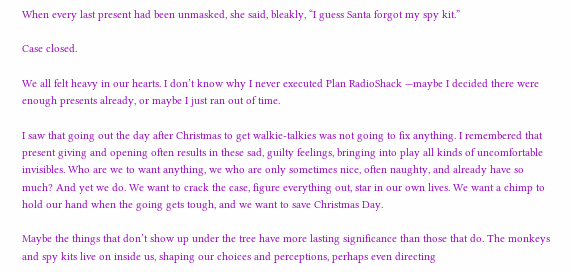When every last present had been unmasked, she said, bleakly, “I guess Santa forgot my spy kit.”

Case closed.

We all felt heavy in our hearts. I don’t know why I never executed Plan RadioShack —maybe I decided there were enough presents already, or maybe I just ran out of time.

I saw that going out the day after Christmas to get walkie-talkies was not going to fix anything. I remembered that present giving and opening often results in these sad, guilty feelings, bringing into play all kinds of uncomfortable invisibles. Who are we to want anything, we who are only sometimes nice, often naughty, and already have so much? And yet we do. We want to crack the case, figure everything out, star in our own lives. We want a chimp to hold our hand when the going gets tough, and we want to save Christmas Day.

Maybe the things that don’t show up under the tree have more lasting significance than those that do. The monkeys and spy kits live on inside us, shaping our choices and perceptions, perhaps even directing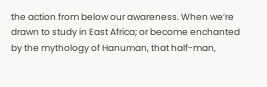the action from below our awareness. When we’re drawn to study in East Africa; or become enchanted by the mythology of Hanuman, that half-man,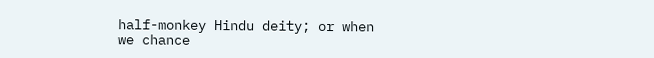half-monkey Hindu deity; or when we chance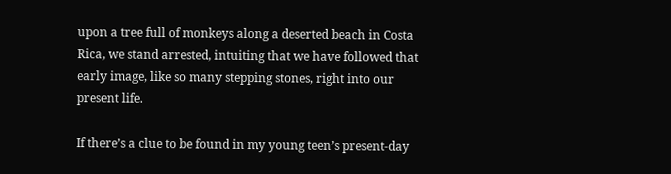upon a tree full of monkeys along a deserted beach in Costa Rica, we stand arrested, intuiting that we have followed that early image, like so many stepping stones, right into our present life.

If there’s a clue to be found in my young teen’s present-day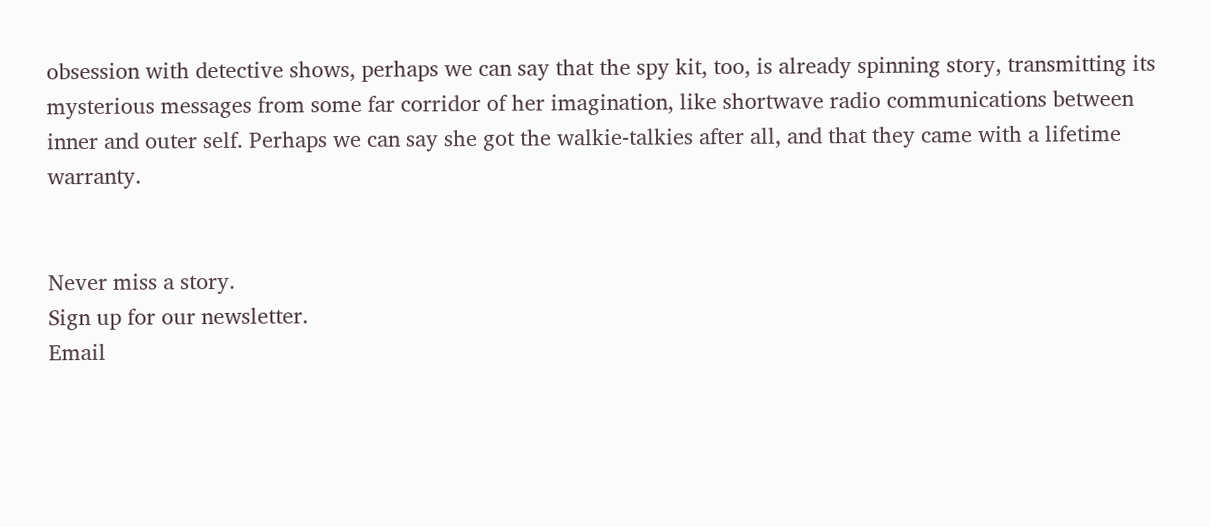obsession with detective shows, perhaps we can say that the spy kit, too, is already spinning story, transmitting its mysterious messages from some far corridor of her imagination, like shortwave radio communications between inner and outer self. Perhaps we can say she got the walkie-talkies after all, and that they came with a lifetime warranty.


Never miss a story.
Sign up for our newsletter.
Email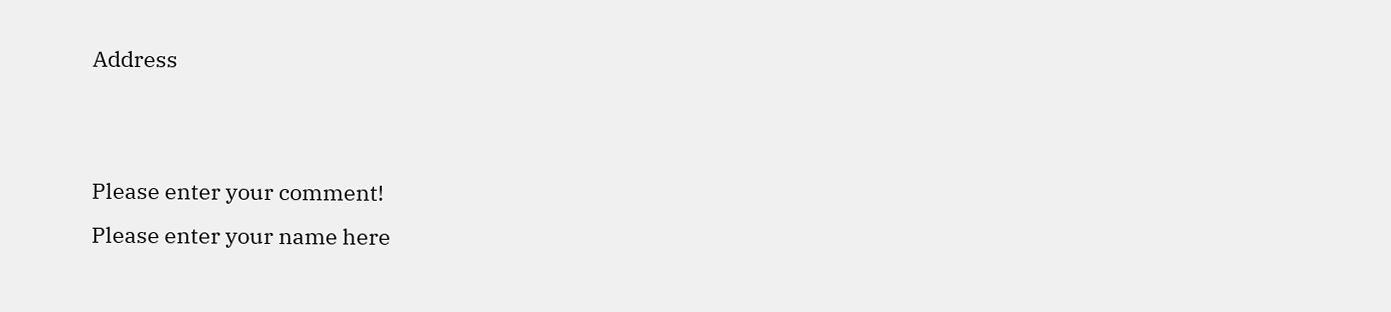Address


Please enter your comment!
Please enter your name here